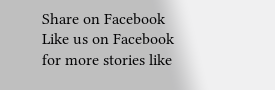Share on Facebook
Like us on Facebook for more stories like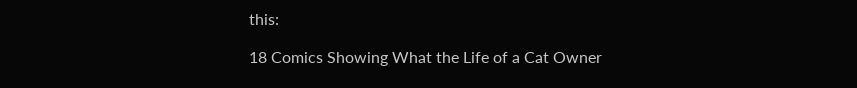this:

18 Comics Showing What the Life of a Cat Owner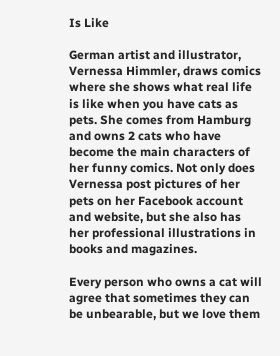Is Like

German artist and illustrator, Vernessa Himmler, draws comics where she shows what real life is like when you have cats as pets. She comes from Hamburg and owns 2 cats who have become the main characters of her funny comics. Not only does Vernessa post pictures of her pets on her Facebook account and website, but she also has her professional illustrations in books and magazines.

Every person who owns a cat will agree that sometimes they can be unbearable, but we love them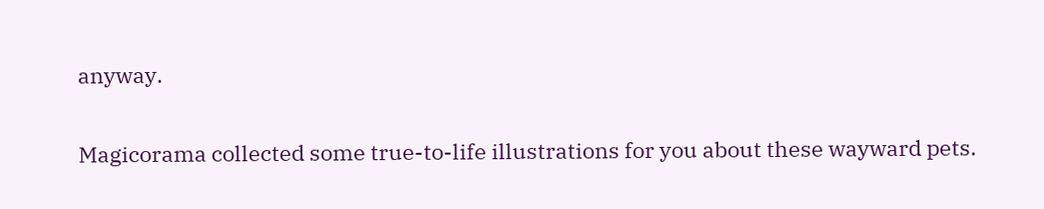anyway.

Magicorama collected some true-to-life illustrations for you about these wayward pets.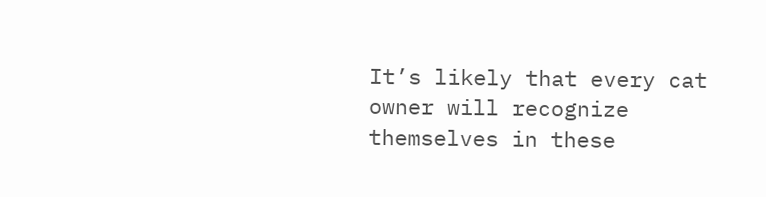It’s likely that every cat owner will recognize themselves in these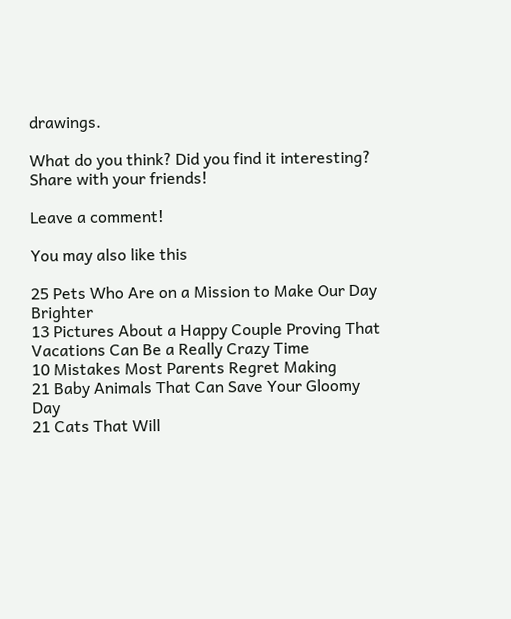drawings.

What do you think? Did you find it interesting? Share with your friends!

Leave a comment!

You may also like this

25 Pets Who Are on a Mission to Make Our Day Brighter
13 Pictures About a Happy Couple Proving That Vacations Can Be a Really Crazy Time
10 Mistakes Most Parents Regret Making
21 Baby Animals That Can Save Your Gloomy Day
21 Cats That Will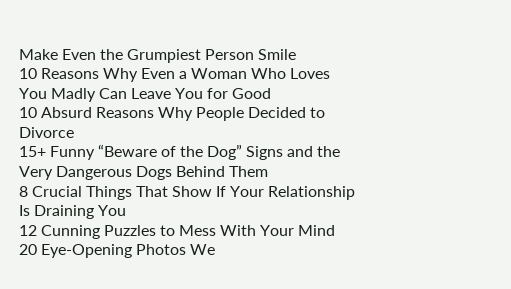Make Even the Grumpiest Person Smile
10 Reasons Why Even a Woman Who Loves You Madly Can Leave You for Good
10 Absurd Reasons Why People Decided to Divorce
15+ Funny “Beware of the Dog” Signs and the Very Dangerous Dogs Behind Them
8 Crucial Things That Show If Your Relationship Is Draining You
12 Cunning Puzzles to Mess With Your Mind
20 Eye-Opening Photos We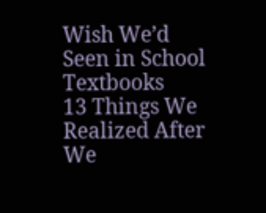Wish We’d Seen in School Textbooks
13 Things We Realized After We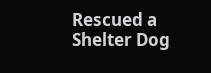Rescued a Shelter Dog